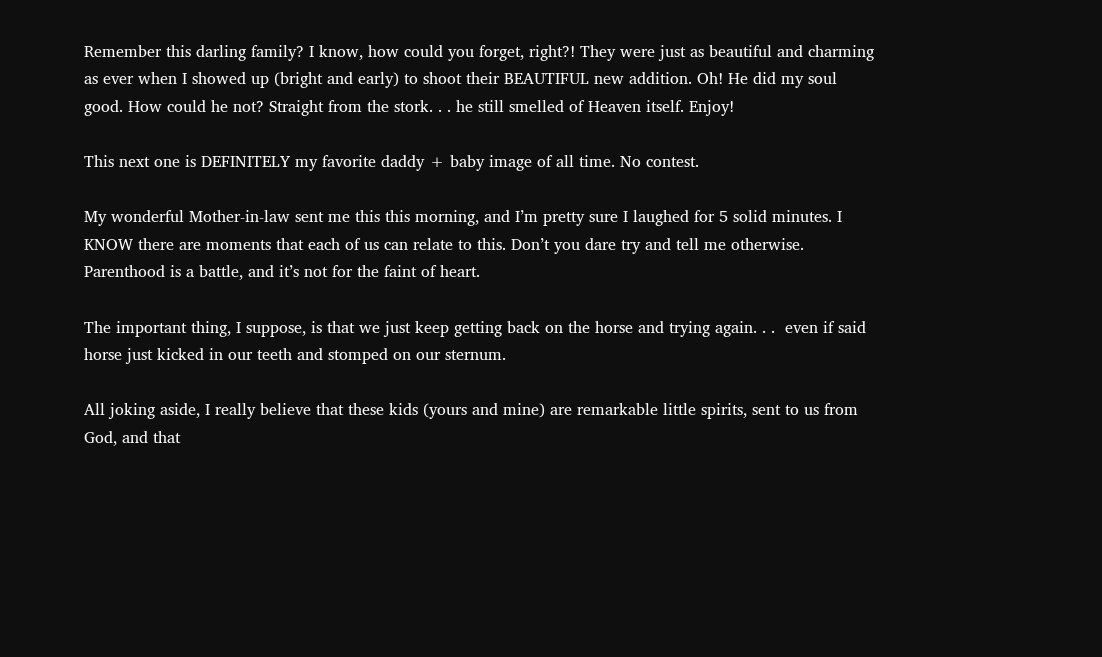Remember this darling family? I know, how could you forget, right?! They were just as beautiful and charming as ever when I showed up (bright and early) to shoot their BEAUTIFUL new addition. Oh! He did my soul good. How could he not? Straight from the stork. . . he still smelled of Heaven itself. Enjoy!

This next one is DEFINITELY my favorite daddy + baby image of all time. No contest.

My wonderful Mother-in-law sent me this this morning, and I’m pretty sure I laughed for 5 solid minutes. I KNOW there are moments that each of us can relate to this. Don’t you dare try and tell me otherwise. Parenthood is a battle, and it’s not for the faint of heart.

The important thing, I suppose, is that we just keep getting back on the horse and trying again. . .  even if said horse just kicked in our teeth and stomped on our sternum.

All joking aside, I really believe that these kids (yours and mine) are remarkable little spirits, sent to us from God, and that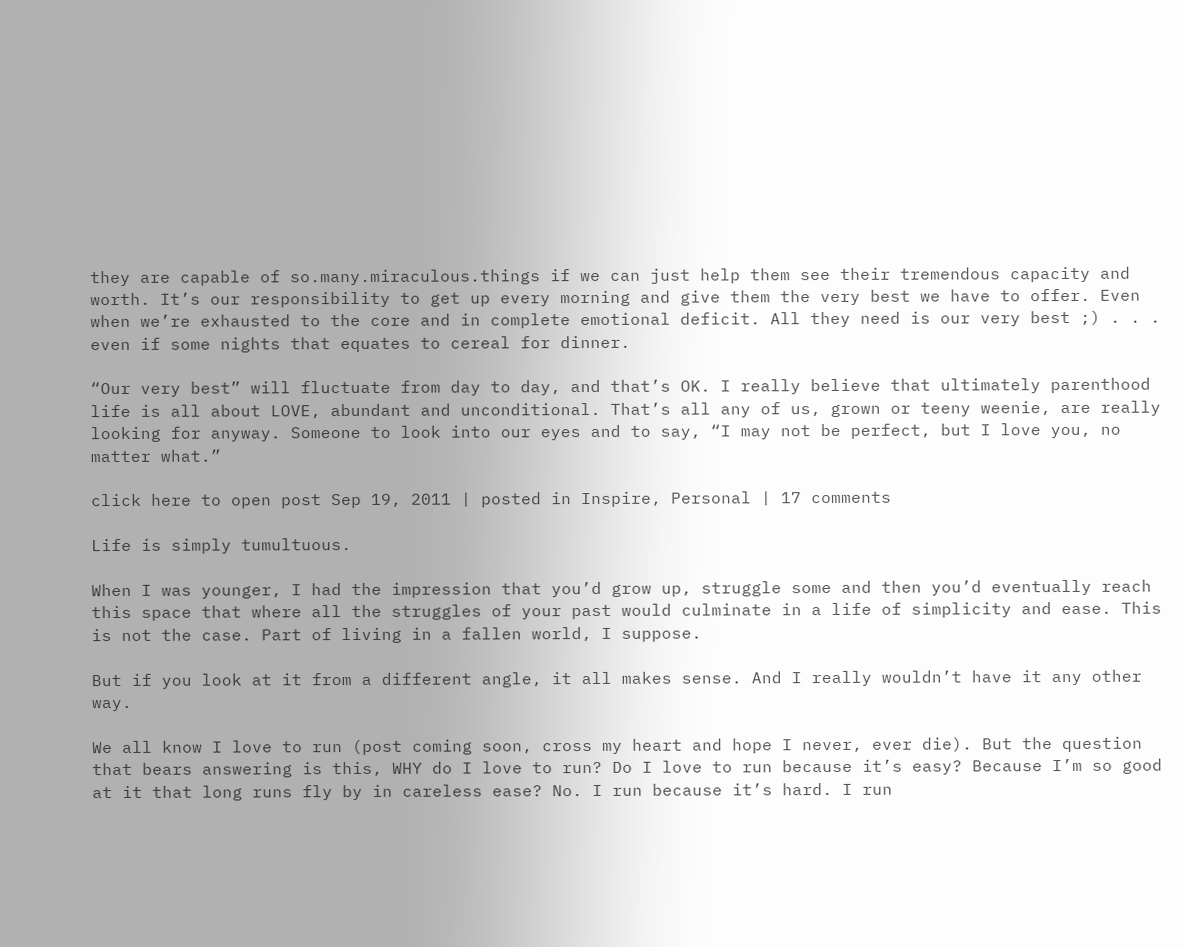they are capable of so.many.miraculous.things if we can just help them see their tremendous capacity and worth. It’s our responsibility to get up every morning and give them the very best we have to offer. Even when we’re exhausted to the core and in complete emotional deficit. All they need is our very best ;) . . . even if some nights that equates to cereal for dinner.

“Our very best” will fluctuate from day to day, and that’s OK. I really believe that ultimately parenthood life is all about LOVE, abundant and unconditional. That’s all any of us, grown or teeny weenie, are really looking for anyway. Someone to look into our eyes and to say, “I may not be perfect, but I love you, no matter what.”

click here to open post Sep 19, 2011 | posted in Inspire, Personal | 17 comments

Life is simply tumultuous.

When I was younger, I had the impression that you’d grow up, struggle some and then you’d eventually reach this space that where all the struggles of your past would culminate in a life of simplicity and ease. This is not the case. Part of living in a fallen world, I suppose.

But if you look at it from a different angle, it all makes sense. And I really wouldn’t have it any other way.

We all know I love to run (post coming soon, cross my heart and hope I never, ever die). But the question that bears answering is this, WHY do I love to run? Do I love to run because it’s easy? Because I’m so good at it that long runs fly by in careless ease? No. I run because it’s hard. I run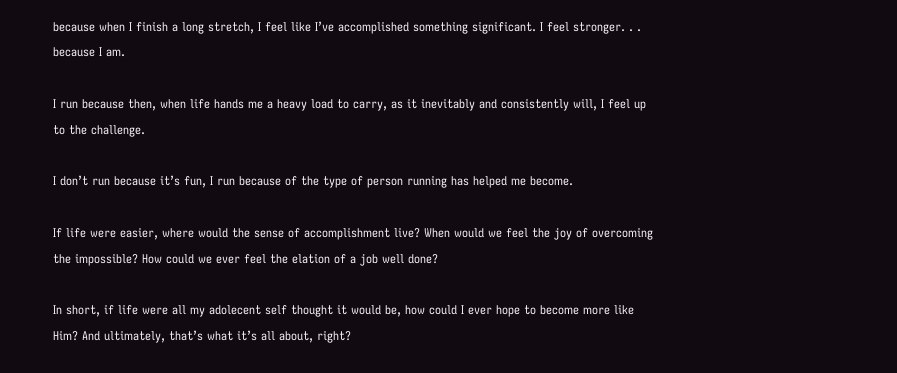because when I finish a long stretch, I feel like I’ve accomplished something significant. I feel stronger. . .  because I am.

I run because then, when life hands me a heavy load to carry, as it inevitably and consistently will, I feel up to the challenge.

I don’t run because it’s fun, I run because of the type of person running has helped me become.

If life were easier, where would the sense of accomplishment live? When would we feel the joy of overcoming the impossible? How could we ever feel the elation of a job well done?

In short, if life were all my adolecent self thought it would be, how could I ever hope to become more like Him? And ultimately, that’s what it’s all about, right?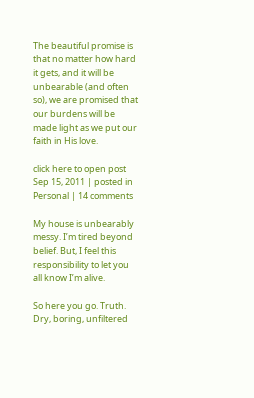The beautiful promise is that no matter how hard it gets, and it will be unbearable (and often so), we are promised that our burdens will be made light as we put our faith in His love.

click here to open post Sep 15, 2011 | posted in Personal | 14 comments

My house is unbearably messy. I’m tired beyond belief. But, I feel this responsibility to let you all know I’m alive.

So here you go. Truth. Dry, boring, unfiltered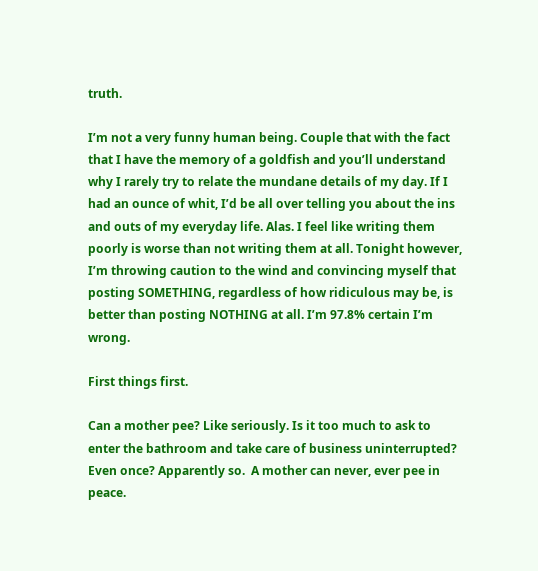truth.

I’m not a very funny human being. Couple that with the fact that I have the memory of a goldfish and you’ll understand why I rarely try to relate the mundane details of my day. If I had an ounce of whit, I’d be all over telling you about the ins and outs of my everyday life. Alas. I feel like writing them poorly is worse than not writing them at all. Tonight however, I’m throwing caution to the wind and convincing myself that posting SOMETHING, regardless of how ridiculous may be, is better than posting NOTHING at all. I’m 97.8% certain I’m wrong.

First things first.

Can a mother pee? Like seriously. Is it too much to ask to enter the bathroom and take care of business uninterrupted? Even once? Apparently so.  A mother can never, ever pee in peace.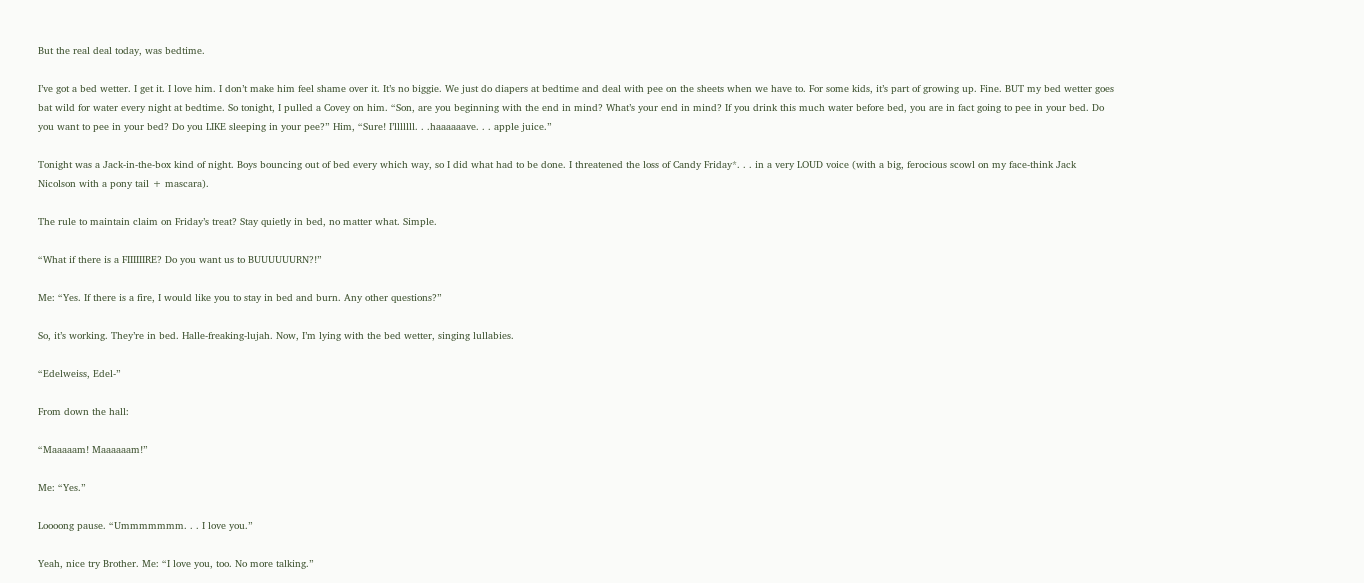But the real deal today, was bedtime.

I’ve got a bed wetter. I get it. I love him. I don’t make him feel shame over it. It’s no biggie. We just do diapers at bedtime and deal with pee on the sheets when we have to. For some kids, it’s part of growing up. Fine. BUT my bed wetter goes bat wild for water every night at bedtime. So tonight, I pulled a Covey on him. “Son, are you beginning with the end in mind? What’s your end in mind? If you drink this much water before bed, you are in fact going to pee in your bed. Do you want to pee in your bed? Do you LIKE sleeping in your pee?” Him, “Sure! I’lllllll. . .haaaaaave. . . apple juice.”

Tonight was a Jack-in-the-box kind of night. Boys bouncing out of bed every which way, so I did what had to be done. I threatened the loss of Candy Friday*. . . in a very LOUD voice (with a big, ferocious scowl on my face-think Jack Nicolson with a pony tail + mascara).

The rule to maintain claim on Friday’s treat? Stay quietly in bed, no matter what. Simple.

“What if there is a FIIIIIIRE? Do you want us to BUUUUUURN?!”

Me: “Yes. If there is a fire, I would like you to stay in bed and burn. Any other questions?”

So, it’s working. They’re in bed. Halle-freaking-lujah. Now, I’m lying with the bed wetter, singing lullabies.

“Edelweiss, Edel-”

From down the hall:

“Maaaaam! Maaaaaam!”

Me: “Yes.”

Loooong pause. “Ummmmmmm. . . I love you.”

Yeah, nice try Brother. Me: “I love you, too. No more talking.”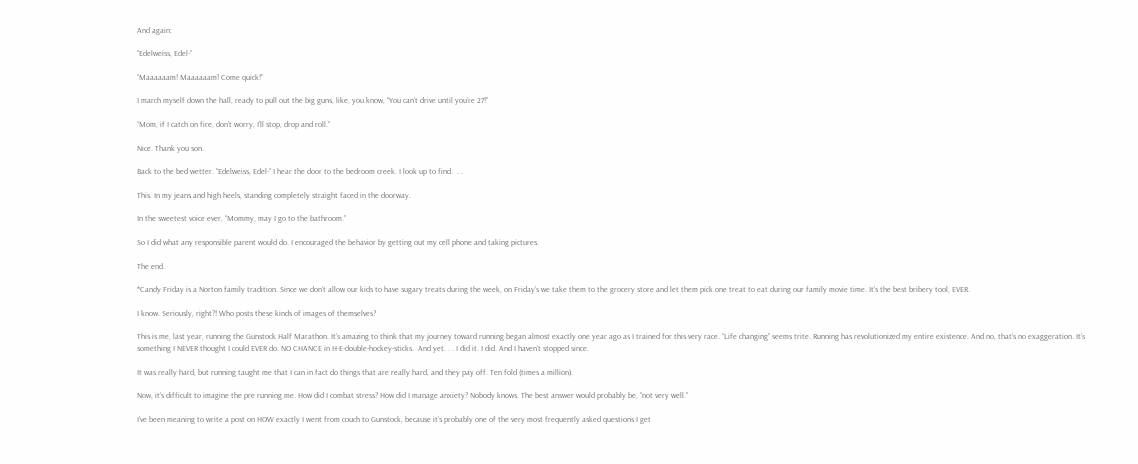And again:

“Edelweiss, Edel-”

“Maaaaaam! Maaaaaam! Come quick!”

I march myself down the hall, ready to pull out the big guns, like, you know, “You can’t drive until you’re 27!”

“Mom, if I catch on fire, don’t worry, I’ll stop, drop and roll.”

Nice. Thank you son.

Back to the bed wetter. “Edelweiss, Edel-” I hear the door to the bedroom creek. I look up to find.  . .

This. In my jeans and high heels, standing completely straight faced in the doorway.

In the sweetest voice ever, “Mommy, may I go to the bathroom.”

So I did what any responsible parent would do. I encouraged the behavior by getting out my cell phone and taking pictures.

The end.

*Candy Friday is a Norton family tradition. Since we don’t allow our kids to have sugary treats during the week, on Friday’s we take them to the grocery store and let them pick one treat to eat during our family movie time. It’s the best bribery tool, EVER.

I know. Seriously, right?! Who posts these kinds of images of themselves?

This is me, last year, running the Gunstock Half Marathon. It’s amazing to think that my journey toward running began almost exactly one year ago as I trained for this very race. “Life changing” seems trite. Running has revolutionized my entire existence. And no, that’s no exaggeration. It’s something I NEVER thought I could EVER do. NO CHANCE in H-E-double-hockey-sticks.  And yet. . . I did it. I did. And I haven’t stopped since.

It was really hard, but running taught me that I can in fact do things that are really hard, and they pay off. Ten fold (times a million).

Now, it’s difficult to imagine the pre running me. How did I combat stress? How did I manage anxiety? Nobody knows. The best answer would probably be, “not very well.”

I’ve been meaning to write a post on HOW exactly I went from couch to Gunstock, because it’s probably one of the very most frequently asked questions I get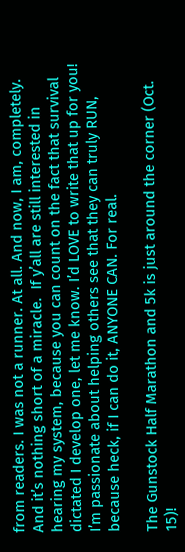from readers. I was not a runner. At all. And now, I am, completely. And it’s nothing short of a miracle.  If y’all are still interested in hearing my system, because you can count on the fact that survival dictated I develop one, let me know. I’d LOVE to write that up for you! I’m passionate about helping others see that they can truly RUN, because heck, if I can do it, ANYONE CAN. For real.

The Gunstock Half Marathon and 5k is just around the corner (Oct. 15)!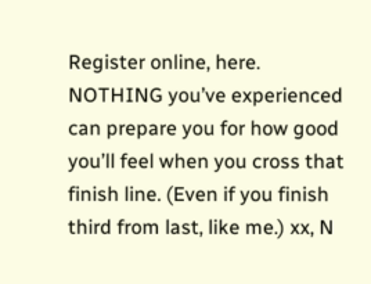Register online, here. NOTHING you’ve experienced can prepare you for how good you’ll feel when you cross that finish line. (Even if you finish third from last, like me.) xx, N